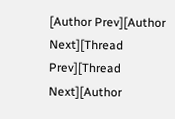[Author Prev][Author Next][Thread Prev][Thread Next][Author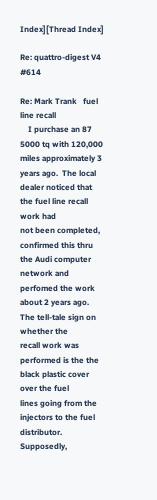Index][Thread Index]

Re: quattro-digest V4 #614

Re: Mark Trank   fuel line recall
    I purchase an 87 5000 tq with 120,000 miles approximately 3
years ago.  The local dealer noticed that the fuel line recall work had
not been completed, confirmed this thru the Audi computer network and
perfomed the work about 2 years ago.  The tell-tale sign on whether the
recall work was performed is the the black plastic cover over the fuel
lines going from the injectors to the fuel distributor.  Supposedly,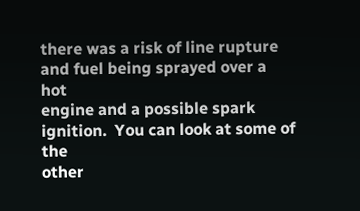there was a risk of line rupture and fuel being sprayed over a hot
engine and a possible spark ignition.  You can look at some of the
other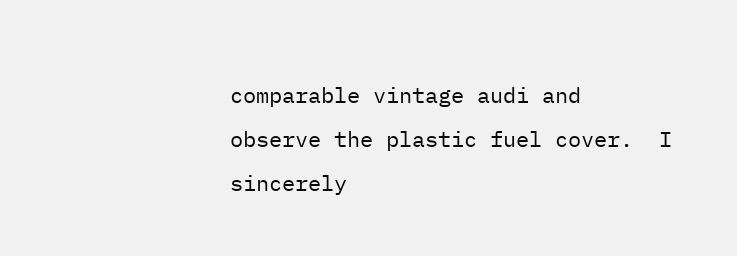comparable vintage audi and observe the plastic fuel cover.  I
sincerely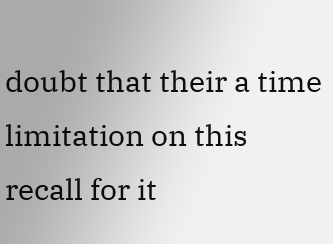doubt that their a time limitation on this recall for it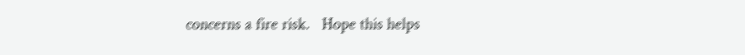concerns a fire risk.   Hope this helps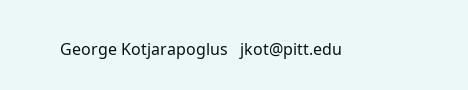George Kotjarapoglus   jkot@pitt.edu